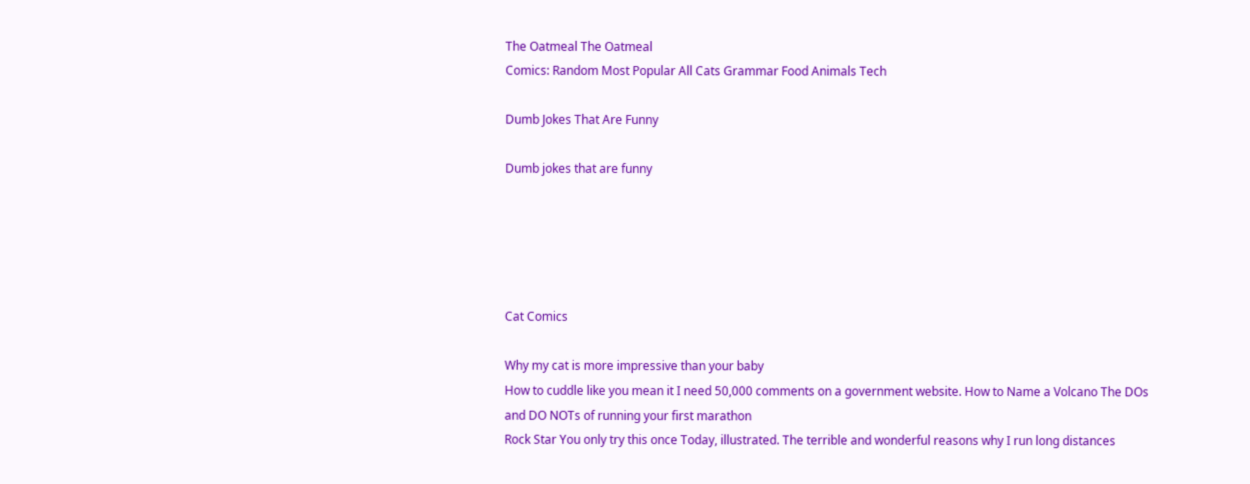The Oatmeal The Oatmeal
Comics: Random Most Popular All Cats Grammar Food Animals Tech

Dumb Jokes That Are Funny

Dumb jokes that are funny





Cat Comics

Why my cat is more impressive than your baby
How to cuddle like you mean it I need 50,000 comments on a government website. How to Name a Volcano The DOs and DO NOTs of running your first marathon
Rock Star You only try this once Today, illustrated. The terrible and wonderful reasons why I run long distances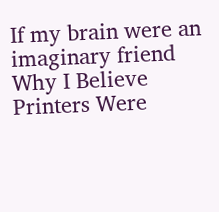If my brain were an imaginary friend Why I Believe Printers Were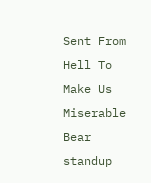Sent From Hell To Make Us Miserable Bear standup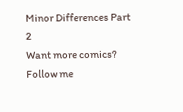Minor Differences Part 2
Want more comics?
Follow me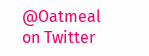@Oatmeal on Twitter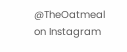@TheOatmeal on Instagram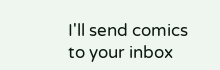I'll send comics to your inbox